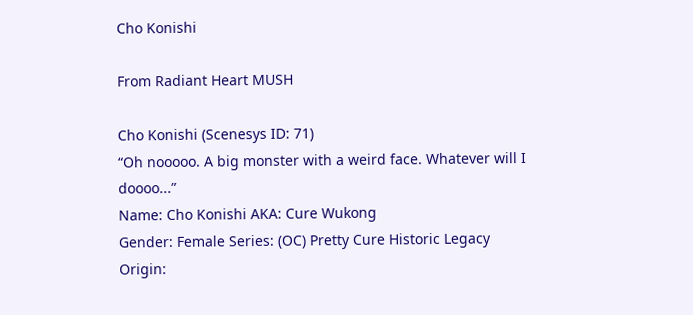Cho Konishi

From Radiant Heart MUSH

Cho Konishi (Scenesys ID: 71)
“Oh nooooo. A big monster with a weird face. Whatever will I doooo...”
Name: Cho Konishi AKA: Cure Wukong
Gender: Female Series: (OC) Pretty Cure Historic Legacy
Origin: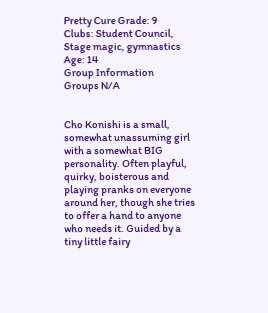Pretty Cure Grade: 9
Clubs: Student Council, Stage magic, gymnastics Age: 14
Group Information
Groups N/A


Cho Konishi is a small, somewhat unassuming girl with a somewhat BIG personality. Often playful, quirky, boisterous and playing pranks on everyone around her, though she tries to offer a hand to anyone who needs it. Guided by a tiny little fairy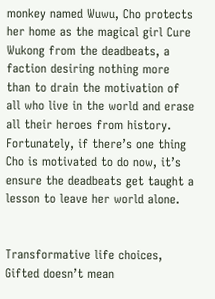monkey named Wuwu, Cho protects her home as the magical girl Cure Wukong from the deadbeats, a faction desiring nothing more than to drain the motivation of all who live in the world and erase all their heroes from history. Fortunately, if there’s one thing Cho is motivated to do now, it’s ensure the deadbeats get taught a lesson to leave her world alone.


Transformative life choices, Gifted doesn’t mean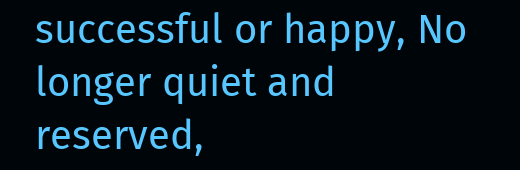successful or happy, No longer quiet and reserved,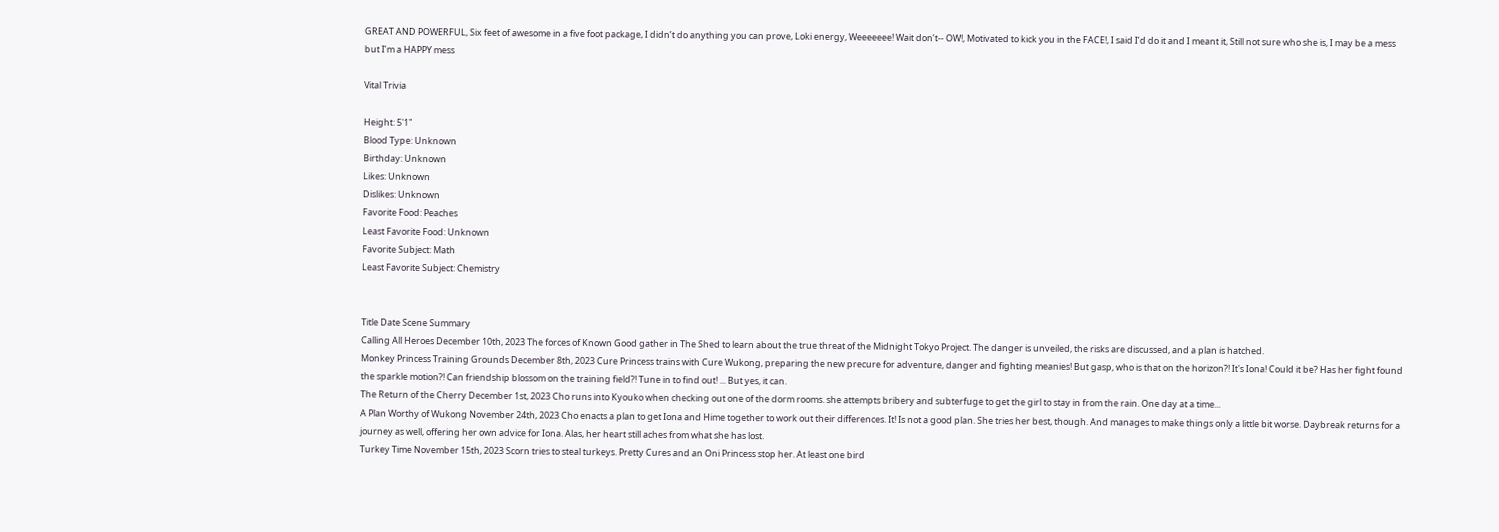GREAT AND POWERFUL, Six feet of awesome in a five foot package, I didn’t do anything you can prove, Loki energy, Weeeeeee! Wait don’t-- OW!, Motivated to kick you in the FACE!, I said I’d do it and I meant it, Still not sure who she is, I may be a mess but I’m a HAPPY mess

Vital Trivia

Height: 5'1"
Blood Type: Unknown
Birthday: Unknown
Likes: Unknown
Dislikes: Unknown
Favorite Food: Peaches
Least Favorite Food: Unknown
Favorite Subject: Math
Least Favorite Subject: Chemistry


Title Date Scene Summary
Calling All Heroes December 10th, 2023 The forces of Known Good gather in The Shed to learn about the true threat of the Midnight Tokyo Project. The danger is unveiled, the risks are discussed, and a plan is hatched.
Monkey Princess Training Grounds December 8th, 2023 Cure Princess trains with Cure Wukong, preparing the new precure for adventure, danger and fighting meanies! But gasp, who is that on the horizon?! It's Iona! Could it be? Has her fight found the sparkle motion?! Can friendship blossom on the training field?! Tune in to find out! ... But yes, it can.
The Return of the Cherry December 1st, 2023 Cho runs into Kyouko when checking out one of the dorm rooms. she attempts bribery and subterfuge to get the girl to stay in from the rain. One day at a time...
A Plan Worthy of Wukong November 24th, 2023 Cho enacts a plan to get Iona and Hime together to work out their differences. It! Is not a good plan. She tries her best, though. And manages to make things only a little bit worse. Daybreak returns for a journey as well, offering her own advice for Iona. Alas, her heart still aches from what she has lost.
Turkey Time November 15th, 2023 Scorn tries to steal turkeys. Pretty Cures and an Oni Princess stop her. At least one bird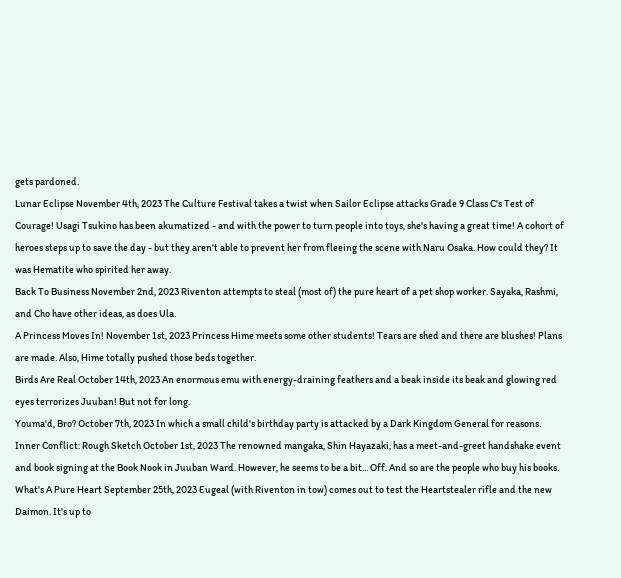gets pardoned.
Lunar Eclipse November 4th, 2023 The Culture Festival takes a twist when Sailor Eclipse attacks Grade 9 Class C's Test of Courage! Usagi Tsukino has been akumatized - and with the power to turn people into toys, she's having a great time! A cohort of heroes steps up to save the day - but they aren't able to prevent her from fleeing the scene with Naru Osaka. How could they? It was Hematite who spirited her away.
Back To Business November 2nd, 2023 Riventon attempts to steal (most of) the pure heart of a pet shop worker. Sayaka, Rashmi, and Cho have other ideas, as does Ula.
A Princess Moves In! November 1st, 2023 Princess Hime meets some other students! Tears are shed and there are blushes! Plans are made. Also, Hime totally pushed those beds together.
Birds Are Real October 14th, 2023 An enormous emu with energy-draining feathers and a beak inside its beak and glowing red eyes terrorizes Juuban! But not for long.
Youma'd, Bro? October 7th, 2023 In which a small child's birthday party is attacked by a Dark Kingdom General for reasons.
Inner Conflict: Rough Sketch October 1st, 2023 The renowned mangaka, Shin Hayazaki, has a meet-and-greet handshake event and book signing at the Book Nook in Juuban Ward. However, he seems to be a bit... Off. And so are the people who buy his books.
What's A Pure Heart September 25th, 2023 Eugeal (with Riventon in tow) comes out to test the Heartstealer rifle and the new Daimon. It's up to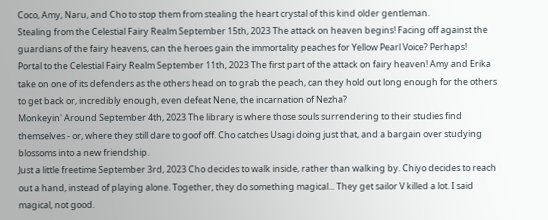Coco, Amy, Naru, and Cho to stop them from stealing the heart crystal of this kind older gentleman.
Stealing from the Celestial Fairy Realm September 15th, 2023 The attack on heaven begins! Facing off against the guardians of the fairy heavens, can the heroes gain the immortality peaches for Yellow Pearl Voice? Perhaps!
Portal to the Celestial Fairy Realm September 11th, 2023 The first part of the attack on fairy heaven! Amy and Erika take on one of its defenders as the others head on to grab the peach, can they hold out long enough for the others to get back or, incredibly enough, even defeat Nene, the incarnation of Nezha?
Monkeyin' Around September 4th, 2023 The library is where those souls surrendering to their studies find themselves - or, where they still dare to goof off. Cho catches Usagi doing just that, and a bargain over studying blossoms into a new friendship.
Just a little freetime September 3rd, 2023 Cho decides to walk inside, rather than walking by. Chiyo decides to reach out a hand, instead of playing alone. Together, they do something magical... They get sailor V killed a lot. I said magical, not good.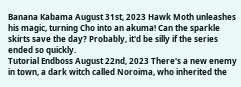Banana Kabama August 31st, 2023 Hawk Moth unleashes his magic, turning Cho into an akuma! Can the sparkle skirts save the day? Probably, it'd be silly if the series ended so quickly.
Tutorial Endboss August 22nd, 2023 There's a new enemy in town, a dark witch called Noroima, who inherited the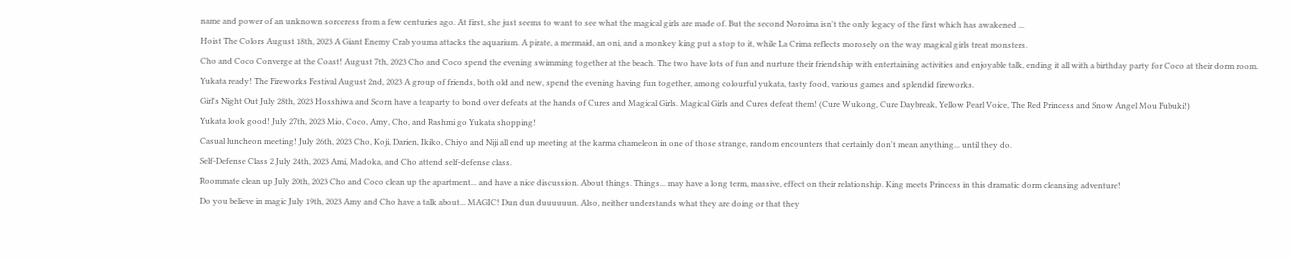name and power of an unknown sorceress from a few centuries ago. At first, she just seems to want to see what the magical girls are made of. But the second Noroima isn't the only legacy of the first which has awakened ...
Hoist The Colors August 18th, 2023 A Giant Enemy Crab youma attacks the aquarium. A pirate, a mermaid, an oni, and a monkey king put a stop to it, while La Crima reflects morosely on the way magical girls treat monsters.
Cho and Coco Converge at the Coast! August 7th, 2023 Cho and Coco spend the evening swimming together at the beach. The two have lots of fun and nurture their friendship with entertaining activities and enjoyable talk, ending it all with a birthday party for Coco at their dorm room.
Yukata ready! The Fireworks Festival August 2nd, 2023 A group of friends, both old and new, spend the evening having fun together, among colourful yukata, tasty food, various games and splendid fireworks.
Girl's Night Out July 28th, 2023 Hosshiwa and Scorn have a teaparty to bond over defeats at the hands of Cures and Magical Girls. Magical Girls and Cures defeat them! (Cure Wukong, Cure Daybreak, Yellow Pearl Voice, The Red Princess and Snow Angel Mou Fubuki!)
Yukata look good! July 27th, 2023 Mio, Coco, Amy, Cho, and Rashmi go Yukata shopping!
Casual luncheon meeting! July 26th, 2023 Cho, Koji, Darien, Ikiko, Chiyo and Niji all end up meeting at the karma chameleon in one of those strange, random encounters that certainly don't mean anything... until they do.
Self-Defense Class 2 July 24th, 2023 Ami, Madoka, and Cho attend self-defense class.
Roommate clean up July 20th, 2023 Cho and Coco clean up the apartment... and have a nice discussion. About things. Things... may have a long term, massive, effect on their relationship. King meets Princess in this dramatic dorm cleansing adventure!
Do you believe in magic July 19th, 2023 Amy and Cho have a talk about... MAGIC! Dun dun duuuuuun. Also, neither understands what they are doing or that they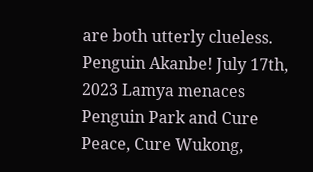are both utterly clueless.
Penguin Akanbe! July 17th, 2023 Lamya menaces Penguin Park and Cure Peace, Cure Wukong,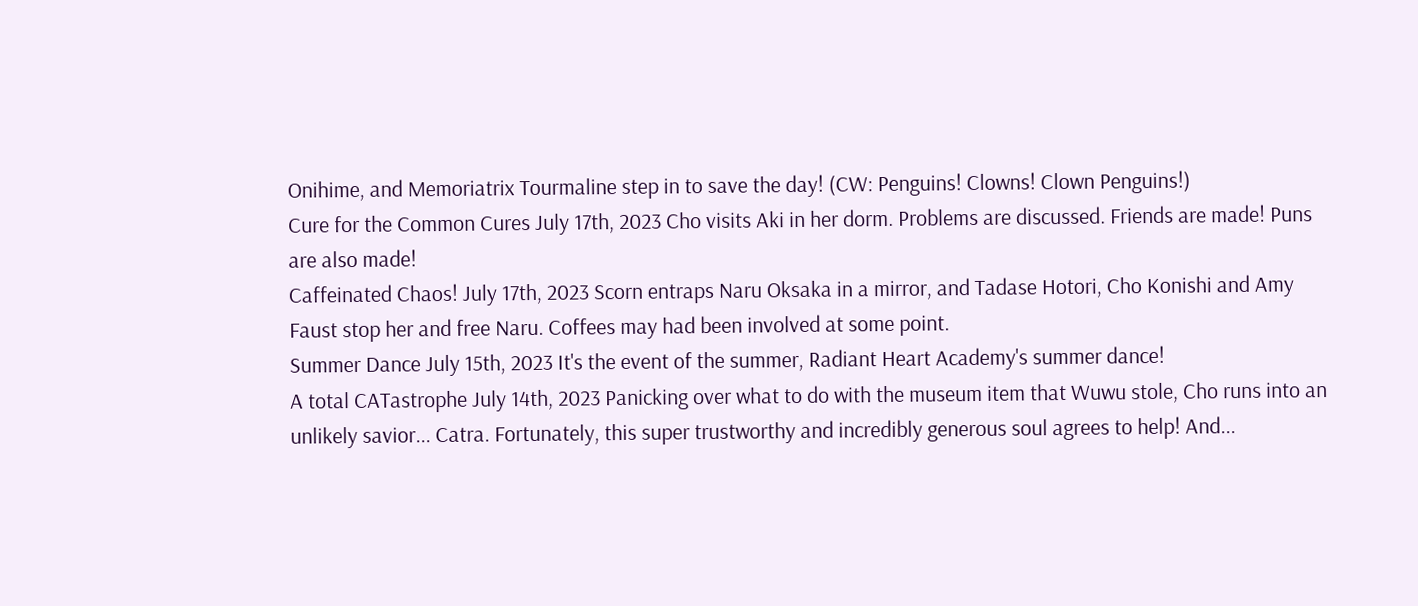Onihime, and Memoriatrix Tourmaline step in to save the day! (CW: Penguins! Clowns! Clown Penguins!)
Cure for the Common Cures July 17th, 2023 Cho visits Aki in her dorm. Problems are discussed. Friends are made! Puns are also made!
Caffeinated Chaos! July 17th, 2023 Scorn entraps Naru Oksaka in a mirror, and Tadase Hotori, Cho Konishi and Amy Faust stop her and free Naru. Coffees may had been involved at some point.
Summer Dance July 15th, 2023 It's the event of the summer, Radiant Heart Academy's summer dance!
A total CATastrophe July 14th, 2023 Panicking over what to do with the museum item that Wuwu stole, Cho runs into an unlikely savior... Catra. Fortunately, this super trustworthy and incredibly generous soul agrees to help! And...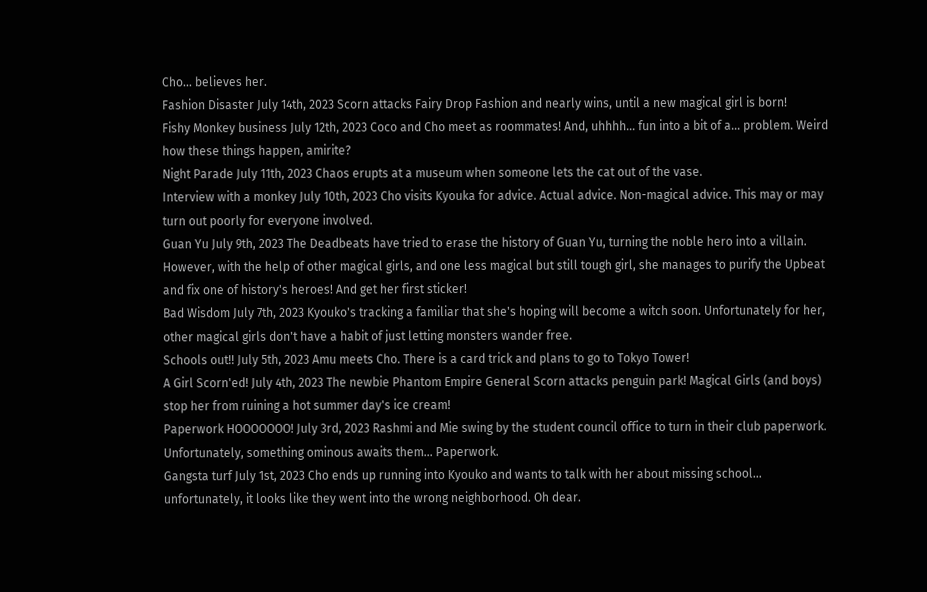Cho... believes her.
Fashion Disaster July 14th, 2023 Scorn attacks Fairy Drop Fashion and nearly wins, until a new magical girl is born!
Fishy Monkey business July 12th, 2023 Coco and Cho meet as roommates! And, uhhhh... fun into a bit of a... problem. Weird how these things happen, amirite?
Night Parade July 11th, 2023 Chaos erupts at a museum when someone lets the cat out of the vase.
Interview with a monkey July 10th, 2023 Cho visits Kyouka for advice. Actual advice. Non-magical advice. This may or may turn out poorly for everyone involved.
Guan Yu July 9th, 2023 The Deadbeats have tried to erase the history of Guan Yu, turning the noble hero into a villain. However, with the help of other magical girls, and one less magical but still tough girl, she manages to purify the Upbeat and fix one of history's heroes! And get her first sticker!
Bad Wisdom July 7th, 2023 Kyouko's tracking a familiar that she's hoping will become a witch soon. Unfortunately for her, other magical girls don't have a habit of just letting monsters wander free.
Schools out!! July 5th, 2023 Amu meets Cho. There is a card trick and plans to go to Tokyo Tower!
A Girl Scorn'ed! July 4th, 2023 The newbie Phantom Empire General Scorn attacks penguin park! Magical Girls (and boys) stop her from ruining a hot summer day's ice cream!
Paperwork HOOOOOOO! July 3rd, 2023 Rashmi and Mie swing by the student council office to turn in their club paperwork. Unfortunately, something ominous awaits them... Paperwork.
Gangsta turf July 1st, 2023 Cho ends up running into Kyouko and wants to talk with her about missing school... unfortunately, it looks like they went into the wrong neighborhood. Oh dear.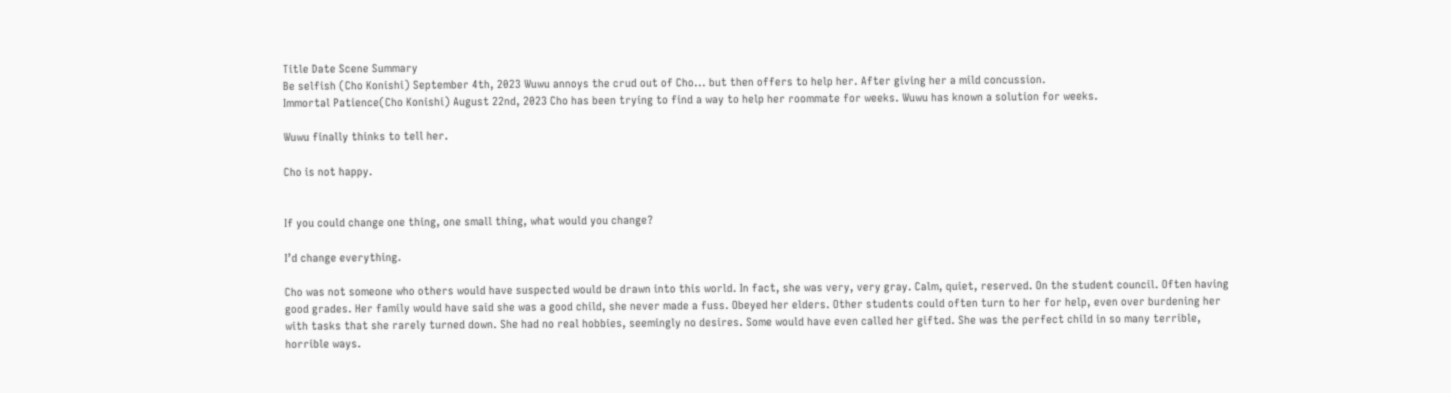Title Date Scene Summary
Be selfish (Cho Konishi) September 4th, 2023 Wuwu annoys the crud out of Cho... but then offers to help her. After giving her a mild concussion.
Immortal Patience(Cho Konishi) August 22nd, 2023 Cho has been trying to find a way to help her roommate for weeks. Wuwu has known a solution for weeks.

Wuwu finally thinks to tell her.

Cho is not happy.


If you could change one thing, one small thing, what would you change?

I’d change everything.

Cho was not someone who others would have suspected would be drawn into this world. In fact, she was very, very gray. Calm, quiet, reserved. On the student council. Often having good grades. Her family would have said she was a good child, she never made a fuss. Obeyed her elders. Other students could often turn to her for help, even over burdening her with tasks that she rarely turned down. She had no real hobbies, seemingly no desires. Some would have even called her gifted. She was the perfect child in so many terrible, horrible ways.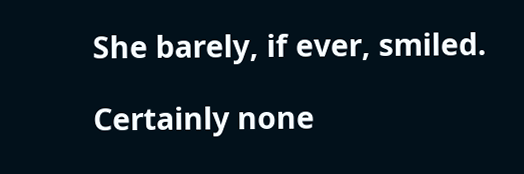She barely, if ever, smiled.

Certainly none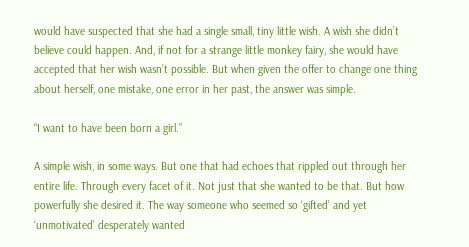would have suspected that she had a single small, tiny little wish. A wish she didn’t believe could happen. And, if not for a strange little monkey fairy, she would have accepted that her wish wasn’t possible. But when given the offer to change one thing about herself, one mistake, one error in her past, the answer was simple.

“I want to have been born a girl.”

A simple wish, in some ways. But one that had echoes that rippled out through her entire life. Through every facet of it. Not just that she wanted to be that. But how powerfully she desired it. The way someone who seemed so ‘gifted’ and yet ‘unmotivated’ desperately wanted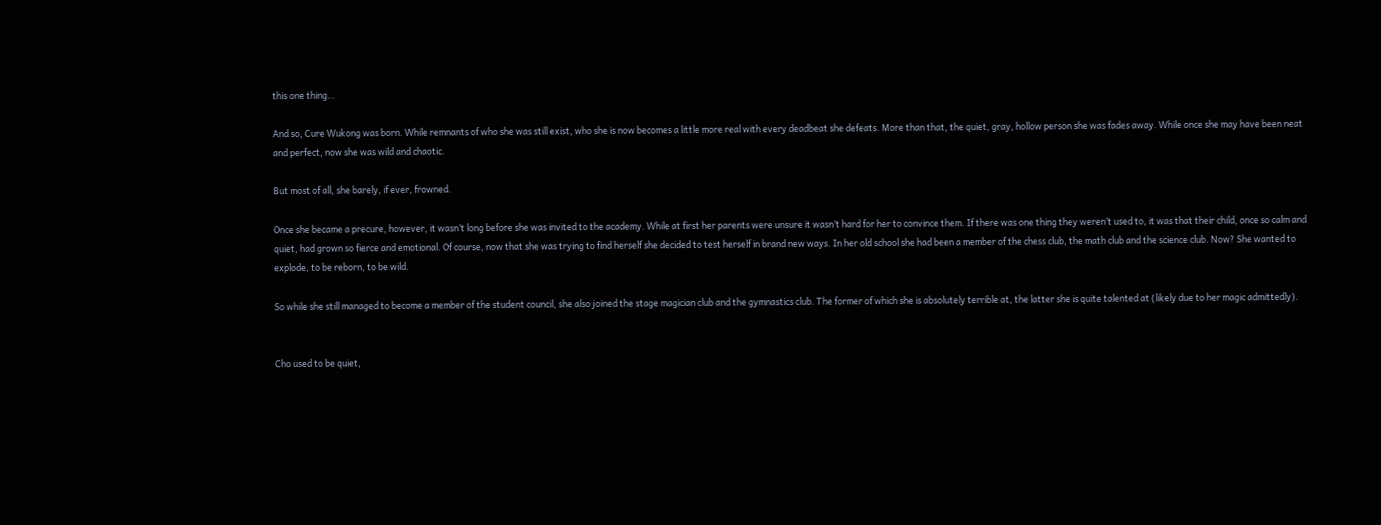this one thing…

And so, Cure Wukong was born. While remnants of who she was still exist, who she is now becomes a little more real with every deadbeat she defeats. More than that, the quiet, gray, hollow person she was fades away. While once she may have been neat and perfect, now she was wild and chaotic.

But most of all, she barely, if ever, frowned.

Once she became a precure, however, it wasn’t long before she was invited to the academy. While at first her parents were unsure it wasn’t hard for her to convince them. If there was one thing they weren’t used to, it was that their child, once so calm and quiet, had grown so fierce and emotional. Of course, now that she was trying to find herself she decided to test herself in brand new ways. In her old school she had been a member of the chess club, the math club and the science club. Now? She wanted to explode, to be reborn, to be wild.

So while she still managed to become a member of the student council, she also joined the stage magician club and the gymnastics club. The former of which she is absolutely terrible at, the latter she is quite talented at (likely due to her magic admittedly).


Cho used to be quiet,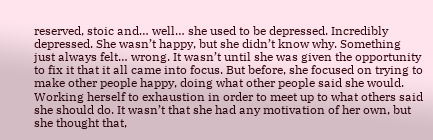reserved, stoic and… well… she used to be depressed. Incredibly depressed. She wasn’t happy, but she didn’t know why. Something just always felt… wrong. It wasn’t until she was given the opportunity to fix it that it all came into focus. But before, she focused on trying to make other people happy, doing what other people said she would. Working herself to exhaustion in order to meet up to what others said she should do. It wasn’t that she had any motivation of her own, but she thought that,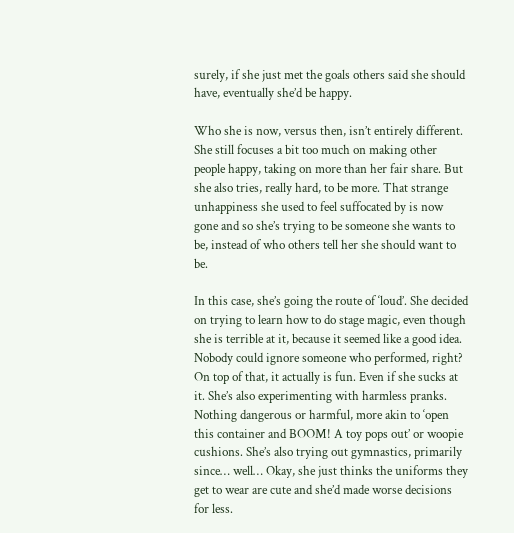surely, if she just met the goals others said she should have, eventually she’d be happy.

Who she is now, versus then, isn’t entirely different. She still focuses a bit too much on making other people happy, taking on more than her fair share. But she also tries, really hard, to be more. That strange unhappiness she used to feel suffocated by is now gone and so she’s trying to be someone she wants to be, instead of who others tell her she should want to be.

In this case, she’s going the route of ‘loud’. She decided on trying to learn how to do stage magic, even though she is terrible at it, because it seemed like a good idea. Nobody could ignore someone who performed, right? On top of that, it actually is fun. Even if she sucks at it. She’s also experimenting with harmless pranks. Nothing dangerous or harmful, more akin to ‘open this container and BOOM! A toy pops out’ or woopie cushions. She’s also trying out gymnastics, primarily since… well… Okay, she just thinks the uniforms they get to wear are cute and she’d made worse decisions for less.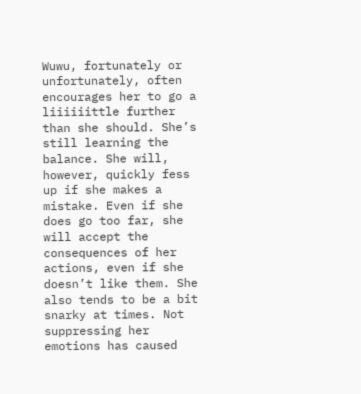Wuwu, fortunately or unfortunately, often encourages her to go a liiiiiittle further than she should. She’s still learning the balance. She will, however, quickly fess up if she makes a mistake. Even if she does go too far, she will accept the consequences of her actions, even if she doesn’t like them. She also tends to be a bit snarky at times. Not suppressing her emotions has caused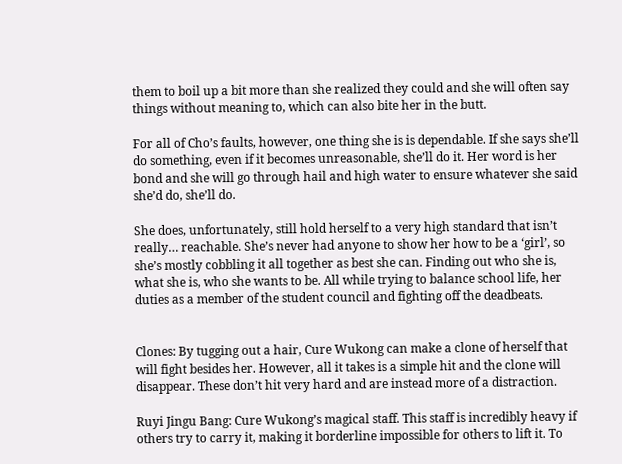them to boil up a bit more than she realized they could and she will often say things without meaning to, which can also bite her in the butt.

For all of Cho’s faults, however, one thing she is is dependable. If she says she’ll do something, even if it becomes unreasonable, she’ll do it. Her word is her bond and she will go through hail and high water to ensure whatever she said she’d do, she’ll do.

She does, unfortunately, still hold herself to a very high standard that isn’t really… reachable. She’s never had anyone to show her how to be a ‘girl’, so she’s mostly cobbling it all together as best she can. Finding out who she is, what she is, who she wants to be. All while trying to balance school life, her duties as a member of the student council and fighting off the deadbeats.


Clones: By tugging out a hair, Cure Wukong can make a clone of herself that will fight besides her. However, all it takes is a simple hit and the clone will disappear. These don’t hit very hard and are instead more of a distraction.

Ruyi Jingu Bang: Cure Wukong’s magical staff. This staff is incredibly heavy if others try to carry it, making it borderline impossible for others to lift it. To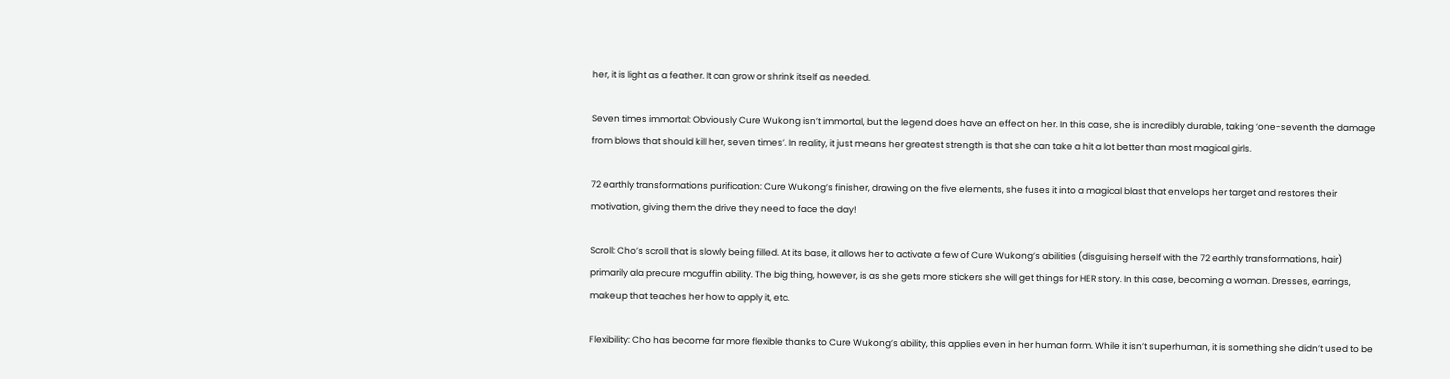her, it is light as a feather. It can grow or shrink itself as needed.

Seven times immortal: Obviously Cure Wukong isn’t immortal, but the legend does have an effect on her. In this case, she is incredibly durable, taking ‘one-seventh the damage from blows that should kill her, seven times’. In reality, it just means her greatest strength is that she can take a hit a lot better than most magical girls.

72 earthly transformations purification: Cure Wukong’s finisher, drawing on the five elements, she fuses it into a magical blast that envelops her target and restores their motivation, giving them the drive they need to face the day!

Scroll: Cho’s scroll that is slowly being filled. At its base, it allows her to activate a few of Cure Wukong’s abilities (disguising herself with the 72 earthly transformations, hair) primarily ala precure mcguffin ability. The big thing, however, is as she gets more stickers she will get things for HER story. In this case, becoming a woman. Dresses, earrings, makeup that teaches her how to apply it, etc.

Flexibility: Cho has become far more flexible thanks to Cure Wukong’s ability, this applies even in her human form. While it isn’t superhuman, it is something she didn’t used to be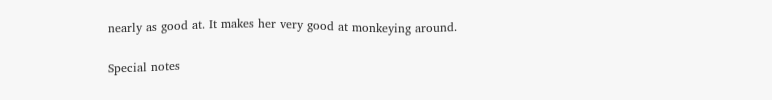nearly as good at. It makes her very good at monkeying around.

Special notes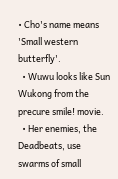• Cho's name means 'Small western butterfly'.
  • Wuwu looks like Sun Wukong from the precure smile! movie.
  • Her enemies, the Deadbeats, use swarms of small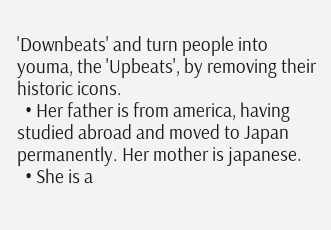'Downbeats' and turn people into youma, the 'Upbeats', by removing their historic icons.
  • Her father is from america, having studied abroad and moved to Japan permanently. Her mother is japanese.
  • She is a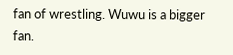fan of wrestling. Wuwu is a bigger fan.